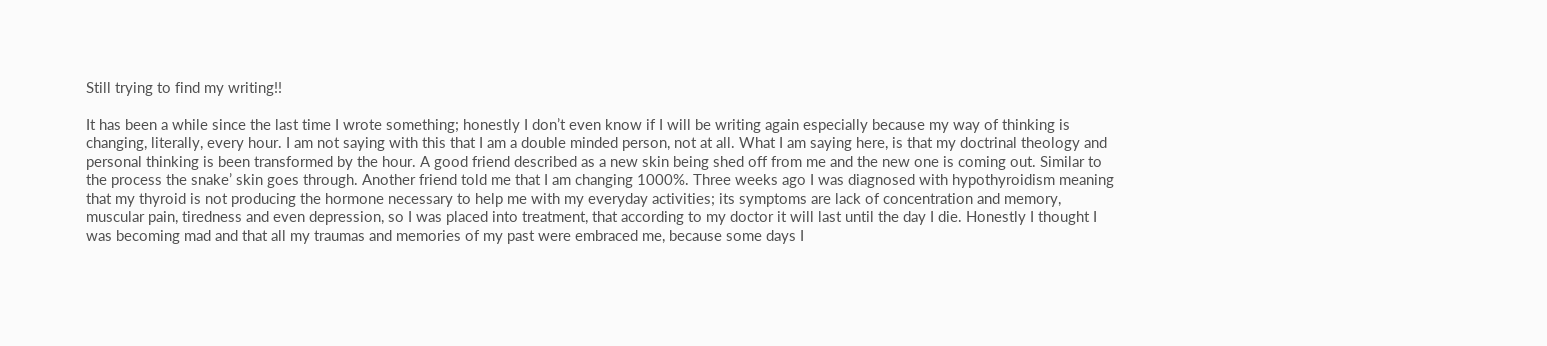Still trying to find my writing!!

It has been a while since the last time I wrote something; honestly I don’t even know if I will be writing again especially because my way of thinking is changing, literally, every hour. I am not saying with this that I am a double minded person, not at all. What I am saying here, is that my doctrinal theology and personal thinking is been transformed by the hour. A good friend described as a new skin being shed off from me and the new one is coming out. Similar to the process the snake’ skin goes through. Another friend told me that I am changing 1000%. Three weeks ago I was diagnosed with hypothyroidism meaning that my thyroid is not producing the hormone necessary to help me with my everyday activities; its symptoms are lack of concentration and memory, muscular pain, tiredness and even depression, so I was placed into treatment, that according to my doctor it will last until the day I die. Honestly I thought I was becoming mad and that all my traumas and memories of my past were embraced me, because some days I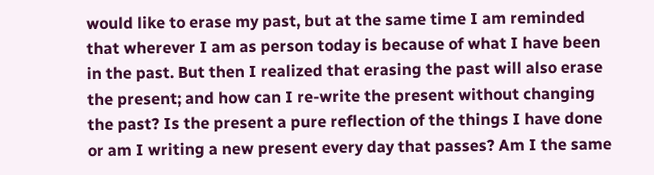would like to erase my past, but at the same time I am reminded that wherever I am as person today is because of what I have been in the past. But then I realized that erasing the past will also erase the present; and how can I re-write the present without changing the past? Is the present a pure reflection of the things I have done or am I writing a new present every day that passes? Am I the same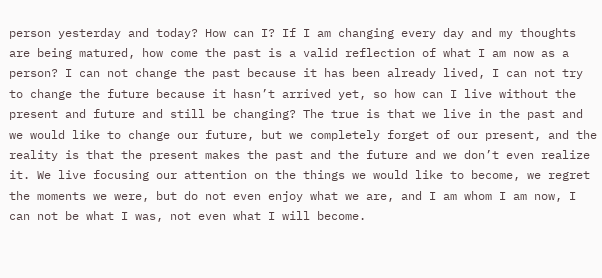person yesterday and today? How can I? If I am changing every day and my thoughts are being matured, how come the past is a valid reflection of what I am now as a person? I can not change the past because it has been already lived, I can not try to change the future because it hasn’t arrived yet, so how can I live without the present and future and still be changing? The true is that we live in the past and we would like to change our future, but we completely forget of our present, and the reality is that the present makes the past and the future and we don’t even realize it. We live focusing our attention on the things we would like to become, we regret the moments we were, but do not even enjoy what we are, and I am whom I am now, I can not be what I was, not even what I will become.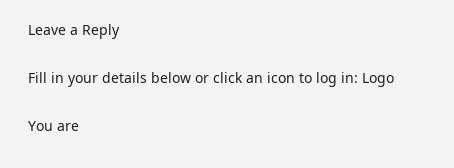Leave a Reply

Fill in your details below or click an icon to log in: Logo

You are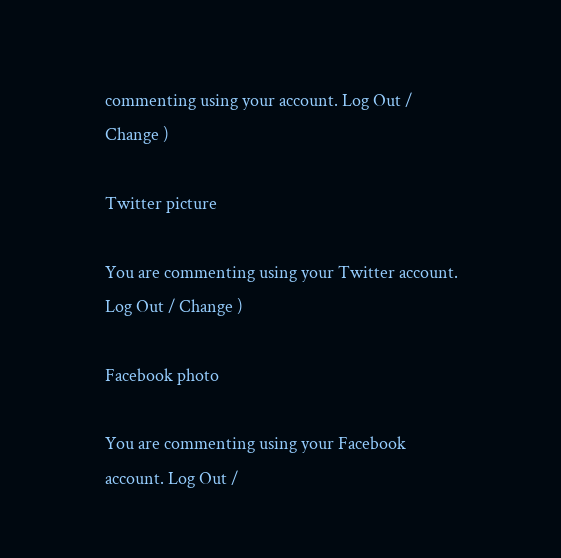commenting using your account. Log Out / Change )

Twitter picture

You are commenting using your Twitter account. Log Out / Change )

Facebook photo

You are commenting using your Facebook account. Log Out /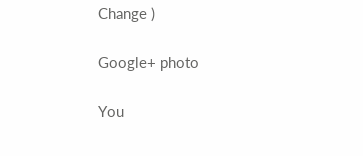Change )

Google+ photo

You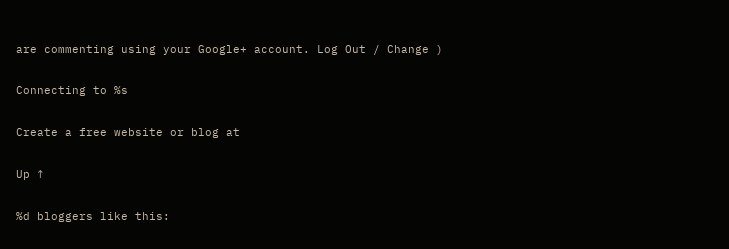are commenting using your Google+ account. Log Out / Change )

Connecting to %s

Create a free website or blog at

Up ↑

%d bloggers like this: